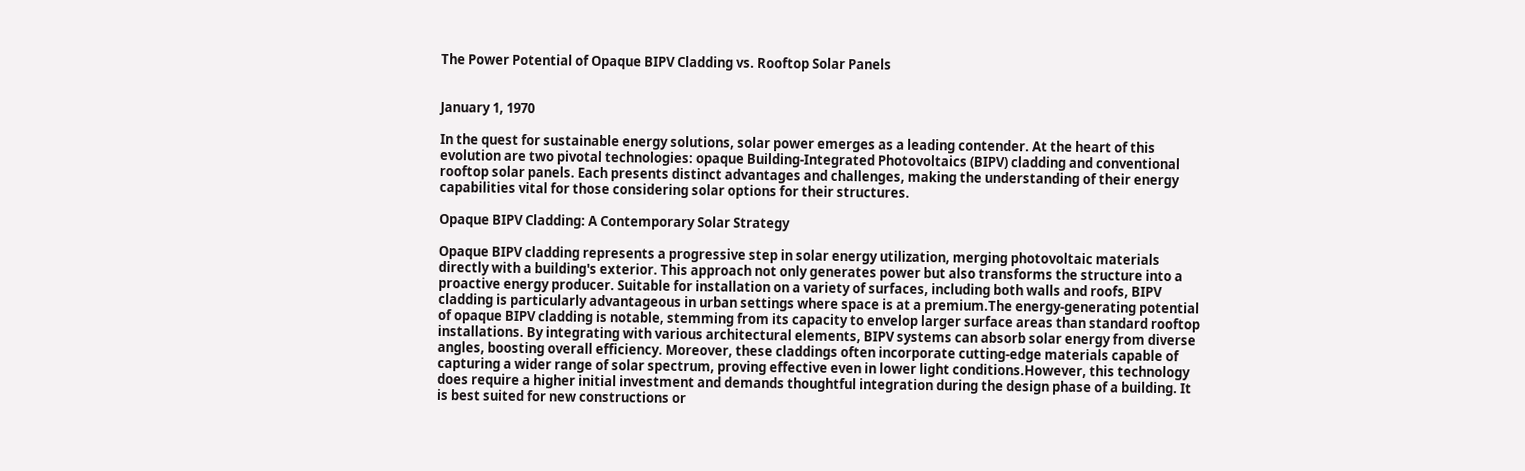The Power Potential of Opaque BIPV Cladding vs. Rooftop Solar Panels


January 1, 1970

In the quest for sustainable energy solutions, solar power emerges as a leading contender. At the heart of this evolution are two pivotal technologies: opaque Building-Integrated Photovoltaics (BIPV) cladding and conventional rooftop solar panels. Each presents distinct advantages and challenges, making the understanding of their energy capabilities vital for those considering solar options for their structures.

Opaque BIPV Cladding: A Contemporary Solar Strategy

Opaque BIPV cladding represents a progressive step in solar energy utilization, merging photovoltaic materials directly with a building's exterior. This approach not only generates power but also transforms the structure into a proactive energy producer. Suitable for installation on a variety of surfaces, including both walls and roofs, BIPV cladding is particularly advantageous in urban settings where space is at a premium.The energy-generating potential of opaque BIPV cladding is notable, stemming from its capacity to envelop larger surface areas than standard rooftop installations. By integrating with various architectural elements, BIPV systems can absorb solar energy from diverse angles, boosting overall efficiency. Moreover, these claddings often incorporate cutting-edge materials capable of capturing a wider range of solar spectrum, proving effective even in lower light conditions.However, this technology does require a higher initial investment and demands thoughtful integration during the design phase of a building. It is best suited for new constructions or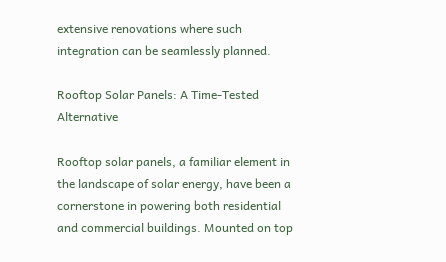extensive renovations where such integration can be seamlessly planned.

Rooftop Solar Panels: A Time-Tested Alternative

Rooftop solar panels, a familiar element in the landscape of solar energy, have been a cornerstone in powering both residential and commercial buildings. Mounted on top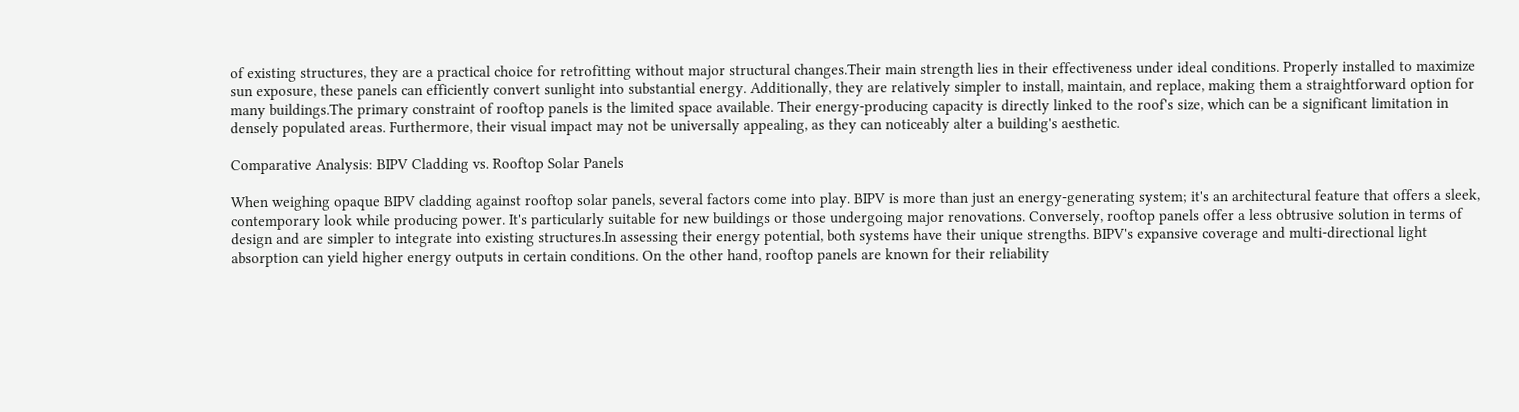of existing structures, they are a practical choice for retrofitting without major structural changes.Their main strength lies in their effectiveness under ideal conditions. Properly installed to maximize sun exposure, these panels can efficiently convert sunlight into substantial energy. Additionally, they are relatively simpler to install, maintain, and replace, making them a straightforward option for many buildings.The primary constraint of rooftop panels is the limited space available. Their energy-producing capacity is directly linked to the roof's size, which can be a significant limitation in densely populated areas. Furthermore, their visual impact may not be universally appealing, as they can noticeably alter a building's aesthetic.

Comparative Analysis: BIPV Cladding vs. Rooftop Solar Panels

When weighing opaque BIPV cladding against rooftop solar panels, several factors come into play. BIPV is more than just an energy-generating system; it's an architectural feature that offers a sleek, contemporary look while producing power. It's particularly suitable for new buildings or those undergoing major renovations. Conversely, rooftop panels offer a less obtrusive solution in terms of design and are simpler to integrate into existing structures.In assessing their energy potential, both systems have their unique strengths. BIPV's expansive coverage and multi-directional light absorption can yield higher energy outputs in certain conditions. On the other hand, rooftop panels are known for their reliability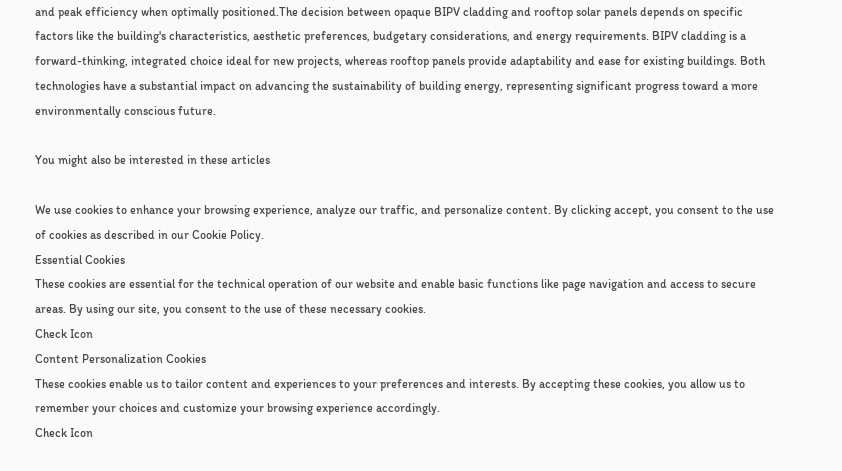and peak efficiency when optimally positioned.The decision between opaque BIPV cladding and rooftop solar panels depends on specific factors like the building's characteristics, aesthetic preferences, budgetary considerations, and energy requirements. BIPV cladding is a forward-thinking, integrated choice ideal for new projects, whereas rooftop panels provide adaptability and ease for existing buildings. Both technologies have a substantial impact on advancing the sustainability of building energy, representing significant progress toward a more environmentally conscious future.

You might also be interested in these articles

We use cookies to enhance your browsing experience, analyze our traffic, and personalize content. By clicking accept, you consent to the use of cookies as described in our Cookie Policy.
Essential Cookies
These cookies are essential for the technical operation of our website and enable basic functions like page navigation and access to secure areas. By using our site, you consent to the use of these necessary cookies.
Check Icon
Content Personalization Cookies
These cookies enable us to tailor content and experiences to your preferences and interests. By accepting these cookies, you allow us to remember your choices and customize your browsing experience accordingly.
Check Icon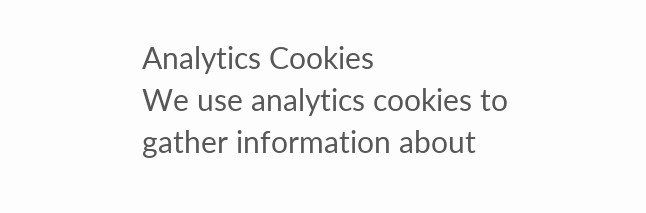Analytics Cookies
We use analytics cookies to gather information about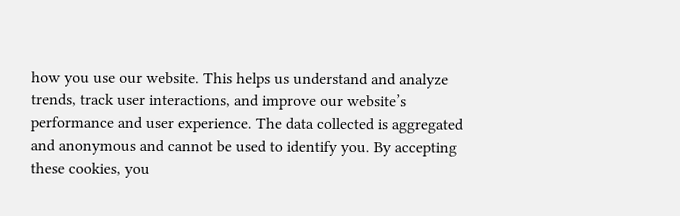how you use our website. This helps us understand and analyze trends, track user interactions, and improve our website’s performance and user experience. The data collected is aggregated and anonymous and cannot be used to identify you. By accepting these cookies, you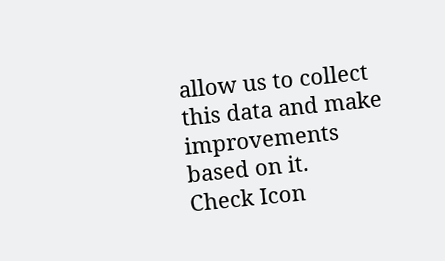allow us to collect this data and make improvements based on it.
Check Icon